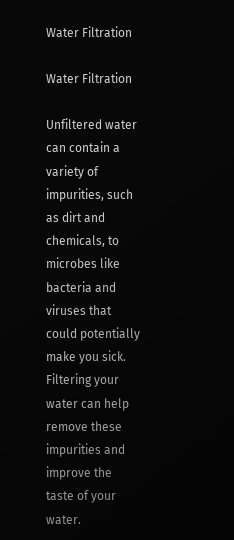Water Filtration

Water Filtration

Unfiltered water can contain a variety of impurities, such as dirt and chemicals, to microbes like bacteria and viruses that could potentially make you sick. Filtering your water can help remove these impurities and improve the taste of your water.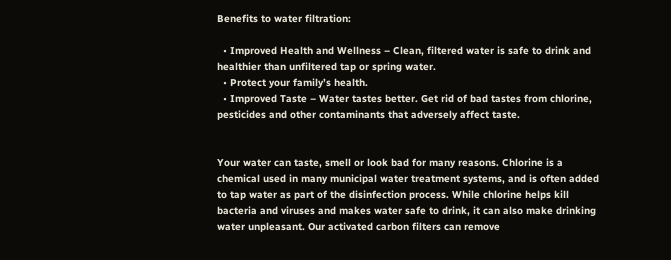Benefits to water filtration:

  • Improved Health and Wellness – Clean, filtered water is safe to drink and healthier than unfiltered tap or spring water.
  • Protect your family’s health.
  • Improved Taste – Water tastes better. Get rid of bad tastes from chlorine, pesticides and other contaminants that adversely affect taste.


Your water can taste, smell or look bad for many reasons. Chlorine is a chemical used in many municipal water treatment systems, and is often added to tap water as part of the disinfection process. While chlorine helps kill bacteria and viruses and makes water safe to drink, it can also make drinking water unpleasant. Our activated carbon filters can remove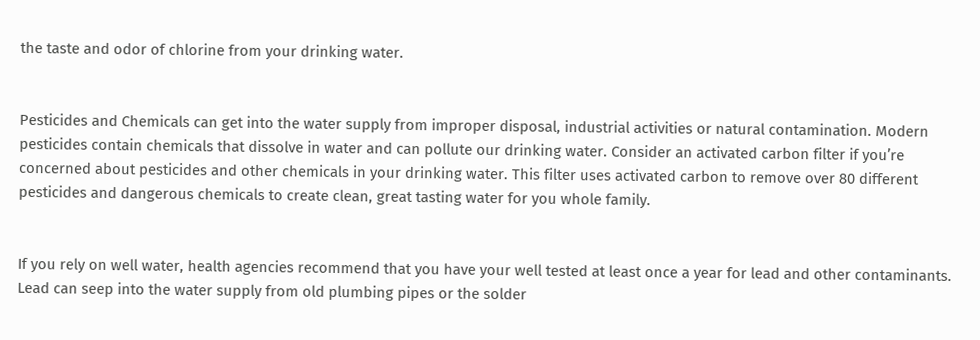the taste and odor of chlorine from your drinking water.


Pesticides and Chemicals can get into the water supply from improper disposal, industrial activities or natural contamination. Modern pesticides contain chemicals that dissolve in water and can pollute our drinking water. Consider an activated carbon filter if you’re concerned about pesticides and other chemicals in your drinking water. This filter uses activated carbon to remove over 80 different pesticides and dangerous chemicals to create clean, great tasting water for you whole family.


If you rely on well water, health agencies recommend that you have your well tested at least once a year for lead and other contaminants. Lead can seep into the water supply from old plumbing pipes or the solder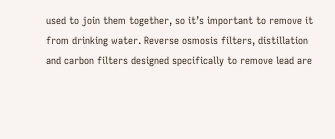used to join them together, so it’s important to remove it from drinking water. Reverse osmosis filters, distillation and carbon filters designed specifically to remove lead are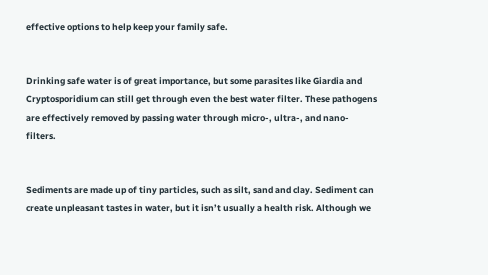effective options to help keep your family safe.


Drinking safe water is of great importance, but some parasites like Giardia and Cryptosporidium can still get through even the best water filter. These pathogens are effectively removed by passing water through micro-, ultra-, and nano- filters.


Sediments are made up of tiny particles, such as silt, sand and clay. Sediment can create unpleasant tastes in water, but it isn’t usually a health risk. Although we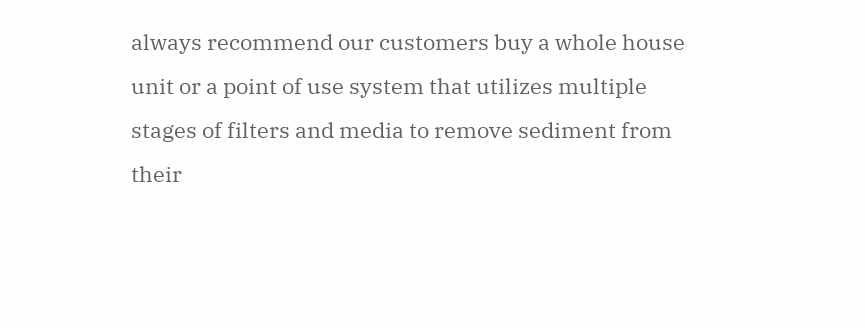always recommend our customers buy a whole house unit or a point of use system that utilizes multiple stages of filters and media to remove sediment from their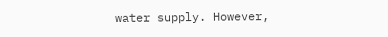water supply. However,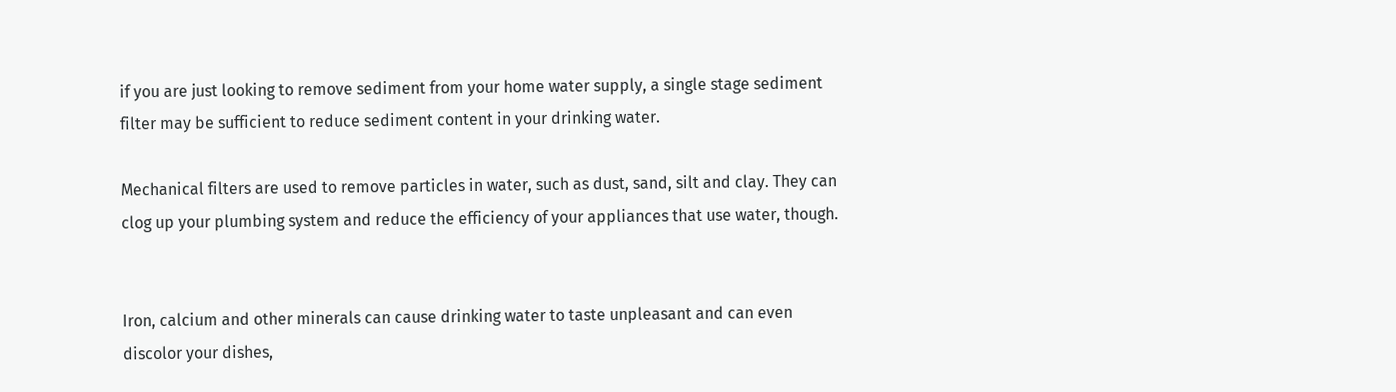if you are just looking to remove sediment from your home water supply, a single stage sediment filter may be sufficient to reduce sediment content in your drinking water.

Mechanical filters are used to remove particles in water, such as dust, sand, silt and clay. They can clog up your plumbing system and reduce the efficiency of your appliances that use water, though.


Iron, calcium and other minerals can cause drinking water to taste unpleasant and can even discolor your dishes,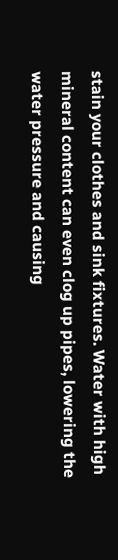stain your clothes and sink fixtures. Water with high mineral content can even clog up pipes, lowering the water pressure and causing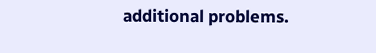additional problems.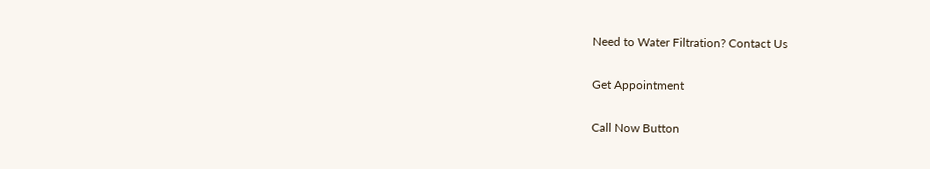Need to Water Filtration? Contact Us

Get Appointment

Call Now Button